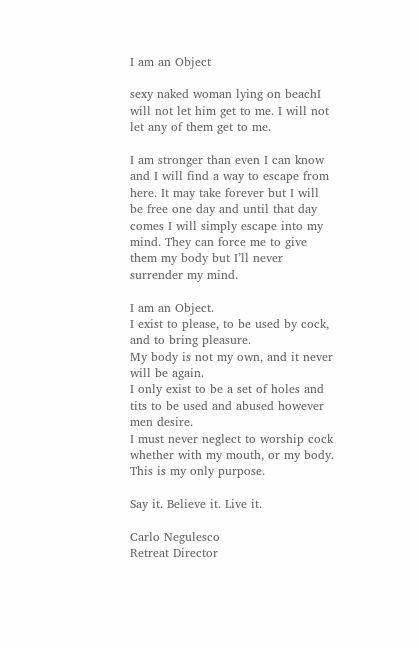I am an Object

sexy naked woman lying on beachI will not let him get to me. I will not let any of them get to me.

I am stronger than even I can know and I will find a way to escape from here. It may take forever but I will be free one day and until that day comes I will simply escape into my mind. They can force me to give them my body but I’ll never surrender my mind.

I am an Object.
I exist to please, to be used by cock, and to bring pleasure.
My body is not my own, and it never will be again.
I only exist to be a set of holes and tits to be used and abused however men desire.
I must never neglect to worship cock whether with my mouth, or my body.
This is my only purpose.

Say it. Believe it. Live it.

Carlo Negulesco
Retreat Director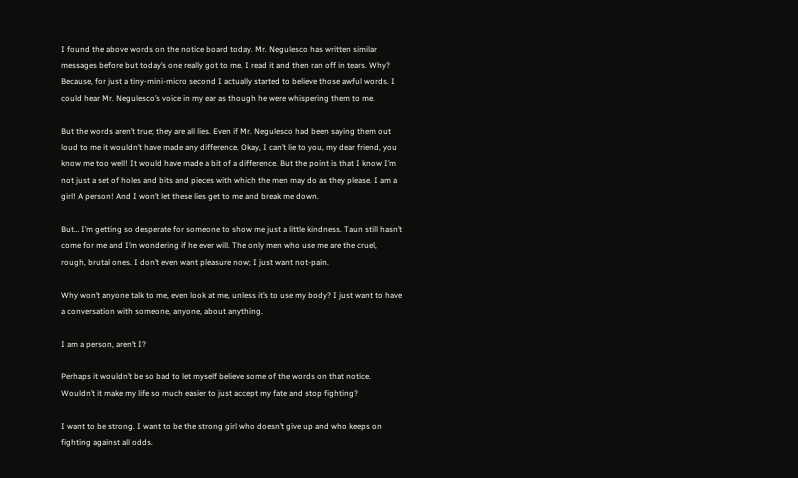I found the above words on the notice board today. Mr. Negulesco has written similar messages before but today’s one really got to me. I read it and then ran off in tears. Why? Because, for just a tiny-mini-micro second I actually started to believe those awful words. I could hear Mr. Negulesco’s voice in my ear as though he were whispering them to me.

But the words aren’t true; they are all lies. Even if Mr. Negulesco had been saying them out loud to me it wouldn’t have made any difference. Okay, I can’t lie to you, my dear friend, you know me too well! It would have made a bit of a difference. But the point is that I know I’m not just a set of holes and bits and pieces with which the men may do as they please. I am a girl! A person! And I won’t let these lies get to me and break me down.

But… I’m getting so desperate for someone to show me just a little kindness. Taun still hasn’t come for me and I’m wondering if he ever will. The only men who use me are the cruel, rough, brutal ones. I don’t even want pleasure now; I just want not-pain.

Why won’t anyone talk to me, even look at me, unless it’s to use my body? I just want to have a conversation with someone, anyone, about anything.

I am a person, aren’t I?

Perhaps it wouldn’t be so bad to let myself believe some of the words on that notice. Wouldn’t it make my life so much easier to just accept my fate and stop fighting?

I want to be strong. I want to be the strong girl who doesn’t give up and who keeps on fighting against all odds.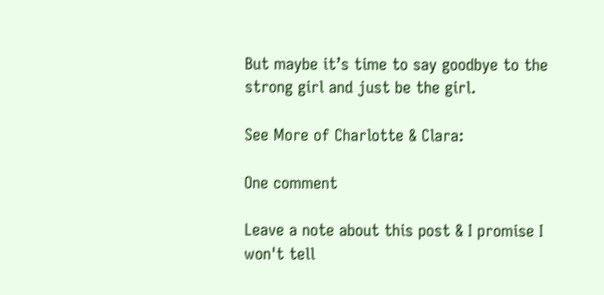But maybe it’s time to say goodbye to the strong girl and just be the girl.

See More of Charlotte & Clara:

One comment

Leave a note about this post & I promise I won't tell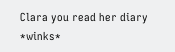Clara you read her diary *winks*